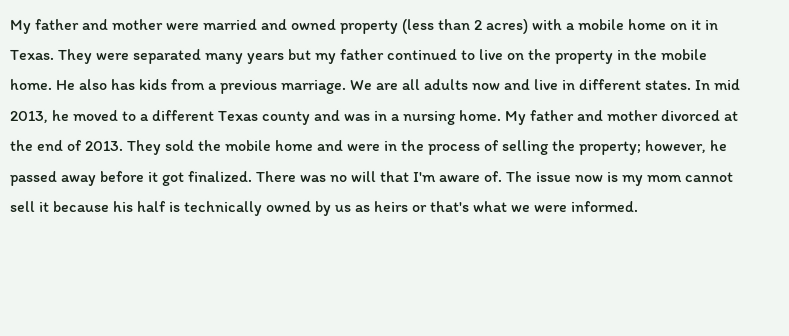My father and mother were married and owned property (less than 2 acres) with a mobile home on it in Texas. They were separated many years but my father continued to live on the property in the mobile home. He also has kids from a previous marriage. We are all adults now and live in different states. In mid 2013, he moved to a different Texas county and was in a nursing home. My father and mother divorced at the end of 2013. They sold the mobile home and were in the process of selling the property; however, he passed away before it got finalized. There was no will that I'm aware of. The issue now is my mom cannot sell it because his half is technically owned by us as heirs or that's what we were informed.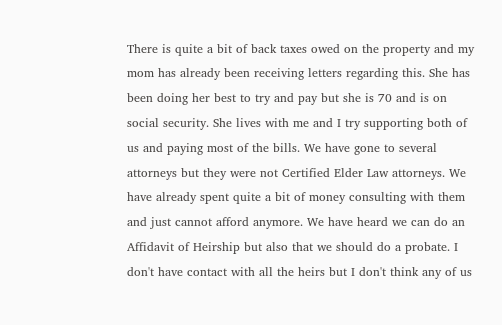There is quite a bit of back taxes owed on the property and my mom has already been receiving letters regarding this. She has been doing her best to try and pay but she is 70 and is on social security. She lives with me and I try supporting both of us and paying most of the bills. We have gone to several attorneys but they were not Certified Elder Law attorneys. We have already spent quite a bit of money consulting with them and just cannot afford anymore. We have heard we can do an Affidavit of Heirship but also that we should do a probate. I don't have contact with all the heirs but I don't think any of us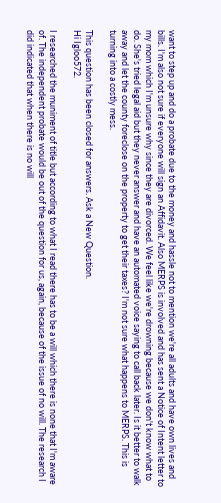want to step up and do a probate due to the money and hassle not to mention we're all adults and have own lives and bills. I'm also not sure if everyone will sign an Affidavit. Also MERPS is involved and has sent a Notice of Intent letter to my mom which I'm unsure why since they are divorced. We feel like we're drowning because we don't know what to do. She's tried legal aid but they never answer and have an automated voice saying to call back later. Is it better to walk away and let the county foreclose on the property to get their taxes? I'm not sure what happens to MERPS. This is turning into a costly mess.

This question has been closed for answers. Ask a New Question.
Hi Igloo572.

I researched the muniment of title but according to what I read there has to be a will which there is none that I'm aware of. The independent probate would be out of the question for us, again, because of the issue of no will. The research I did indicated that when there is no will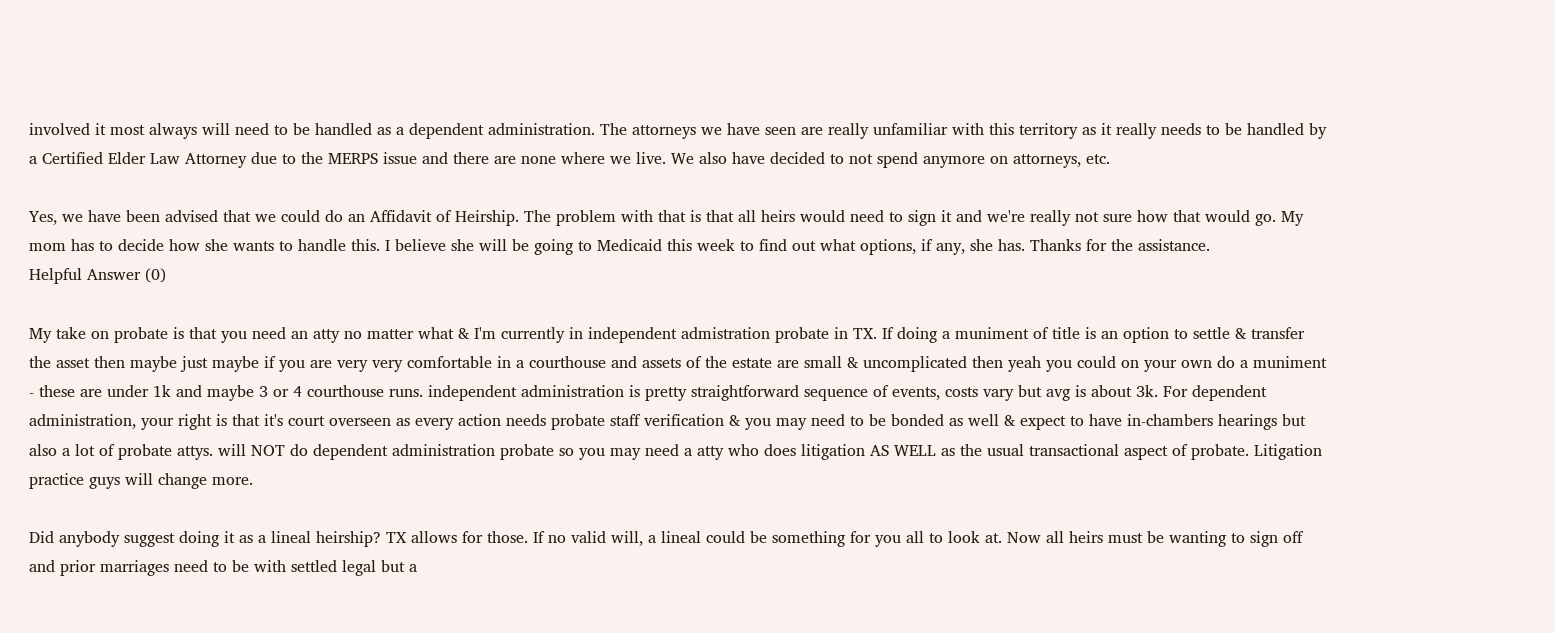involved it most always will need to be handled as a dependent administration. The attorneys we have seen are really unfamiliar with this territory as it really needs to be handled by a Certified Elder Law Attorney due to the MERPS issue and there are none where we live. We also have decided to not spend anymore on attorneys, etc.

Yes, we have been advised that we could do an Affidavit of Heirship. The problem with that is that all heirs would need to sign it and we're really not sure how that would go. My mom has to decide how she wants to handle this. I believe she will be going to Medicaid this week to find out what options, if any, she has. Thanks for the assistance.
Helpful Answer (0)

My take on probate is that you need an atty no matter what & I'm currently in independent admistration probate in TX. If doing a muniment of title is an option to settle & transfer the asset then maybe just maybe if you are very very comfortable in a courthouse and assets of the estate are small & uncomplicated then yeah you could on your own do a muniment - these are under 1k and maybe 3 or 4 courthouse runs. independent administration is pretty straightforward sequence of events, costs vary but avg is about 3k. For dependent administration, your right is that it's court overseen as every action needs probate staff verification & you may need to be bonded as well & expect to have in-chambers hearings but also a lot of probate attys. will NOT do dependent administration probate so you may need a atty who does litigation AS WELL as the usual transactional aspect of probate. Litigation practice guys will change more.

Did anybody suggest doing it as a lineal heirship? TX allows for those. If no valid will, a lineal could be something for you all to look at. Now all heirs must be wanting to sign off and prior marriages need to be with settled legal but a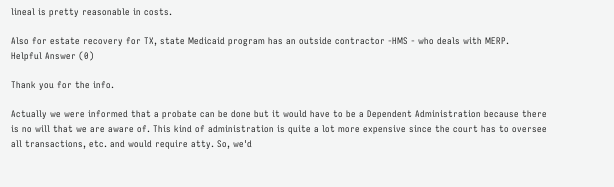lineal is pretty reasonable in costs.

Also for estate recovery for TX, state Medicaid program has an outside contractor -HMS - who deals with MERP.
Helpful Answer (0)

Thank you for the info.

Actually we were informed that a probate can be done but it would have to be a Dependent Administration because there is no will that we are aware of. This kind of administration is quite a lot more expensive since the court has to oversee all transactions, etc. and would require atty. So, we'd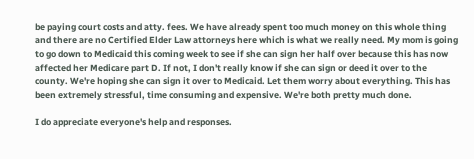be paying court costs and atty. fees. We have already spent too much money on this whole thing and there are no Certified Elder Law attorneys here which is what we really need. My mom is going to go down to Medicaid this coming week to see if she can sign her half over because this has now affected her Medicare part D. If not, I don't really know if she can sign or deed it over to the county. We're hoping she can sign it over to Medicaid. Let them worry about everything. This has been extremely stressful, time consuming and expensive. We're both pretty much done.

I do appreciate everyone's help and responses.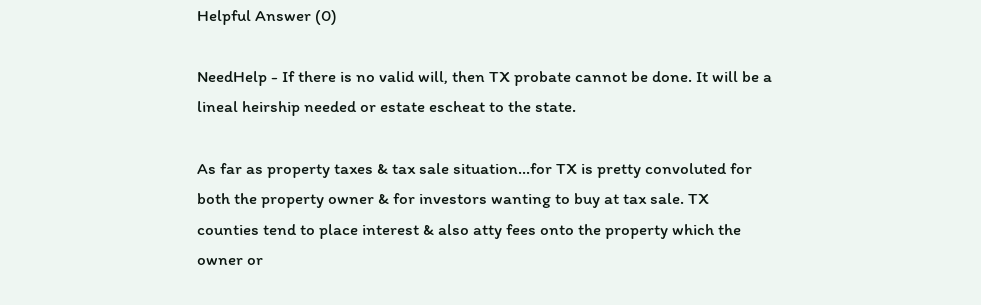Helpful Answer (0)

NeedHelp - If there is no valid will, then TX probate cannot be done. It will be a lineal heirship needed or estate escheat to the state.

As far as property taxes & tax sale situation...for TX is pretty convoluted for both the property owner & for investors wanting to buy at tax sale. TX counties tend to place interest & also atty fees onto the property which the owner or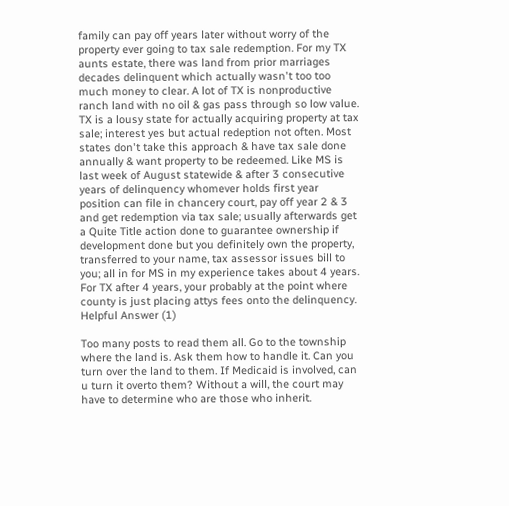family can pay off years later without worry of the property ever going to tax sale redemption. For my TX aunts estate, there was land from prior marriages decades delinquent which actually wasn't too too much money to clear. A lot of TX is nonproductive ranch land with no oil & gas pass through so low value. TX is a lousy state for actually acquiring property at tax sale; interest yes but actual redeption not often. Most states don't take this approach & have tax sale done annually & want property to be redeemed. Like MS is last week of August statewide & after 3 consecutive years of delinquency whomever holds first year position can file in chancery court, pay off year 2 & 3 and get redemption via tax sale; usually afterwards get a Quite Title action done to guarantee ownership if development done but you definitely own the property, transferred to your name, tax assessor issues bill to you; all in for MS in my experience takes about 4 years. For TX after 4 years, your probably at the point where county is just placing attys fees onto the delinquency.
Helpful Answer (1)

Too many posts to read them all. Go to the township where the land is. Ask them how to handle it. Can you turn over the land to them. If Medicaid is involved, can u turn it overto them? Without a will, the court may have to determine who are those who inherit.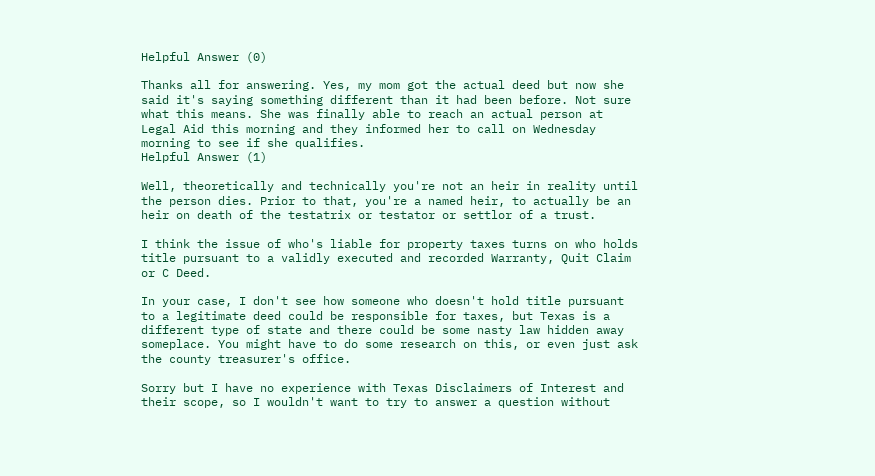Helpful Answer (0)

Thanks all for answering. Yes, my mom got the actual deed but now she said it's saying something different than it had been before. Not sure what this means. She was finally able to reach an actual person at Legal Aid this morning and they informed her to call on Wednesday morning to see if she qualifies.
Helpful Answer (1)

Well, theoretically and technically you're not an heir in reality until the person dies. Prior to that, you're a named heir, to actually be an heir on death of the testatrix or testator or settlor of a trust.

I think the issue of who's liable for property taxes turns on who holds title pursuant to a validly executed and recorded Warranty, Quit Claim or C Deed.

In your case, I don't see how someone who doesn't hold title pursuant to a legitimate deed could be responsible for taxes, but Texas is a different type of state and there could be some nasty law hidden away someplace. You might have to do some research on this, or even just ask the county treasurer's office.

Sorry but I have no experience with Texas Disclaimers of Interest and their scope, so I wouldn't want to try to answer a question without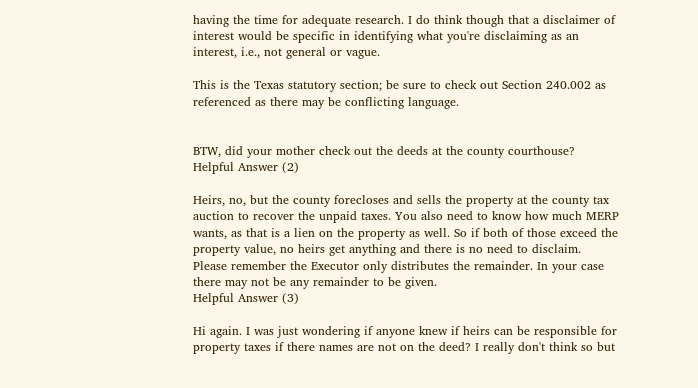having the time for adequate research. I do think though that a disclaimer of interest would be specific in identifying what you're disclaiming as an interest, i.e., not general or vague.

This is the Texas statutory section; be sure to check out Section 240.002 as referenced as there may be conflicting language.


BTW, did your mother check out the deeds at the county courthouse?
Helpful Answer (2)

Heirs, no, but the county forecloses and sells the property at the county tax auction to recover the unpaid taxes. You also need to know how much MERP wants, as that is a lien on the property as well. So if both of those exceed the property value, no heirs get anything and there is no need to disclaim.
Please remember the Executor only distributes the remainder. In your case there may not be any remainder to be given.
Helpful Answer (3)

Hi again. I was just wondering if anyone knew if heirs can be responsible for property taxes if there names are not on the deed? I really don't think so but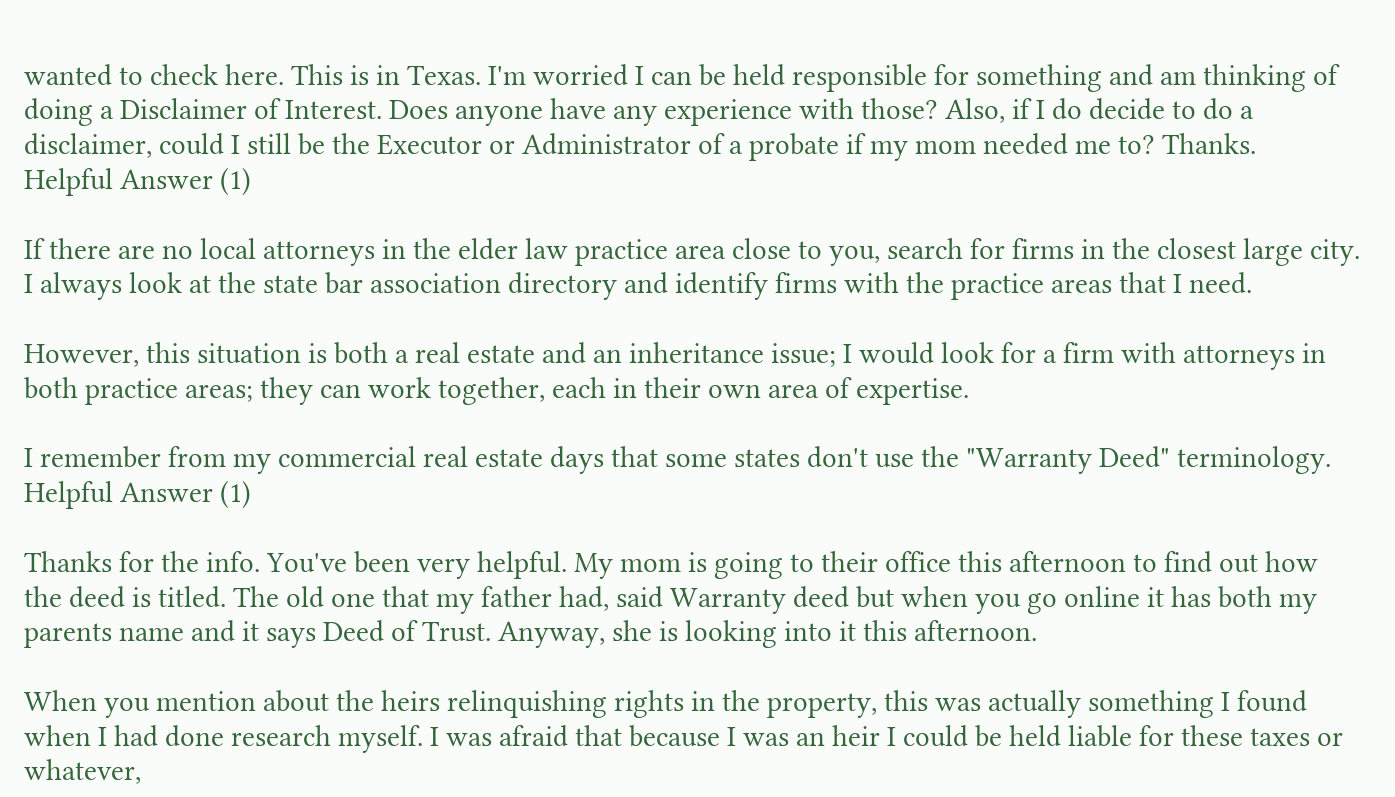wanted to check here. This is in Texas. I'm worried I can be held responsible for something and am thinking of doing a Disclaimer of Interest. Does anyone have any experience with those? Also, if I do decide to do a disclaimer, could I still be the Executor or Administrator of a probate if my mom needed me to? Thanks.
Helpful Answer (1)

If there are no local attorneys in the elder law practice area close to you, search for firms in the closest large city. I always look at the state bar association directory and identify firms with the practice areas that I need.

However, this situation is both a real estate and an inheritance issue; I would look for a firm with attorneys in both practice areas; they can work together, each in their own area of expertise.

I remember from my commercial real estate days that some states don't use the "Warranty Deed" terminology.
Helpful Answer (1)

Thanks for the info. You've been very helpful. My mom is going to their office this afternoon to find out how the deed is titled. The old one that my father had, said Warranty deed but when you go online it has both my parents name and it says Deed of Trust. Anyway, she is looking into it this afternoon.

When you mention about the heirs relinquishing rights in the property, this was actually something I found when I had done research myself. I was afraid that because I was an heir I could be held liable for these taxes or whatever,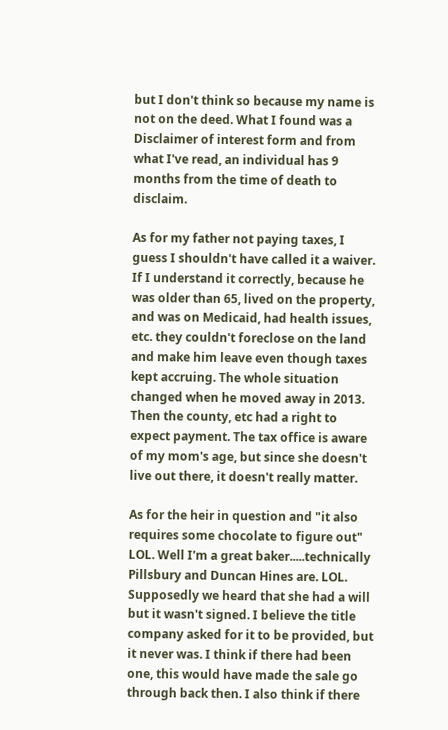but I don't think so because my name is not on the deed. What I found was a Disclaimer of interest form and from what I've read, an individual has 9 months from the time of death to disclaim.

As for my father not paying taxes, I guess I shouldn't have called it a waiver. If I understand it correctly, because he was older than 65, lived on the property, and was on Medicaid, had health issues, etc. they couldn't foreclose on the land and make him leave even though taxes kept accruing. The whole situation changed when he moved away in 2013. Then the county, etc had a right to expect payment. The tax office is aware of my mom's age, but since she doesn't live out there, it doesn't really matter.

As for the heir in question and "it also requires some chocolate to figure out" LOL. Well I'm a great baker.....technically Pillsbury and Duncan Hines are. LOL. Supposedly we heard that she had a will but it wasn't signed. I believe the title company asked for it to be provided, but it never was. I think if there had been one, this would have made the sale go through back then. I also think if there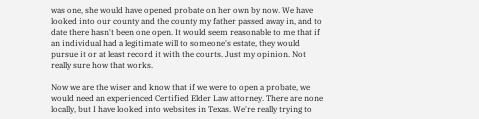was one, she would have opened probate on her own by now. We have looked into our county and the county my father passed away in, and to date there hasn't been one open. It would seem reasonable to me that if an individual had a legitimate will to someone's estate, they would pursue it or at least record it with the courts. Just my opinion. Not really sure how that works.

Now we are the wiser and know that if we were to open a probate, we would need an experienced Certified Elder Law attorney. There are none locally, but I have looked into websites in Texas. We're really trying to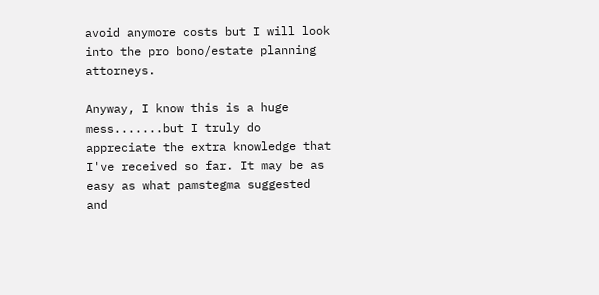avoid anymore costs but I will look into the pro bono/estate planning attorneys.

Anyway, I know this is a huge mess.......but I truly do appreciate the extra knowledge that I've received so far. It may be as easy as what pamstegma suggested and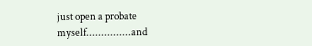just open a probate myself...............and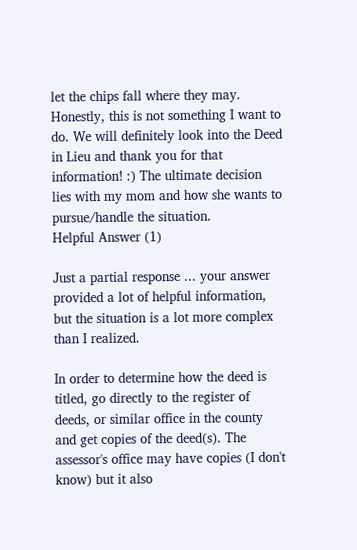let the chips fall where they may. Honestly, this is not something I want to do. We will definitely look into the Deed in Lieu and thank you for that information! :) The ultimate decision lies with my mom and how she wants to pursue/handle the situation.
Helpful Answer (1)

Just a partial response ... your answer provided a lot of helpful information, but the situation is a lot more complex than I realized.

In order to determine how the deed is titled, go directly to the register of deeds, or similar office in the county and get copies of the deed(s). The assessor's office may have copies (I don't know) but it also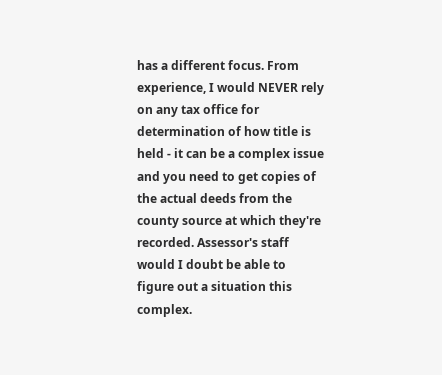has a different focus. From experience, I would NEVER rely on any tax office for determination of how title is held - it can be a complex issue and you need to get copies of the actual deeds from the county source at which they're recorded. Assessor's staff would I doubt be able to figure out a situation this complex.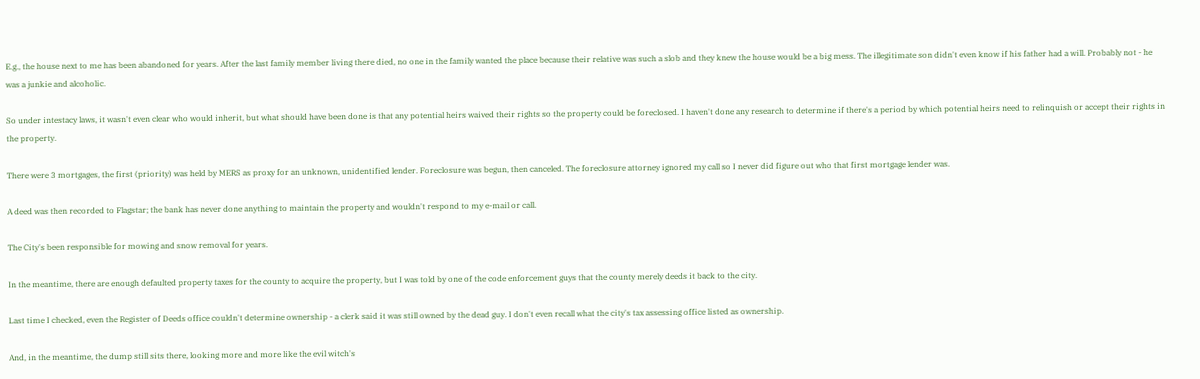E.g., the house next to me has been abandoned for years. After the last family member living there died, no one in the family wanted the place because their relative was such a slob and they knew the house would be a big mess. The illegitimate son didn't even know if his father had a will. Probably not - he was a junkie and alcoholic.

So under intestacy laws, it wasn't even clear who would inherit, but what should have been done is that any potential heirs waived their rights so the property could be foreclosed. I haven't done any research to determine if there's a period by which potential heirs need to relinquish or accept their rights in the property.

There were 3 mortgages, the first (priority) was held by MERS as proxy for an unknown, unidentified lender. Foreclosure was begun, then canceled. The foreclosure attorney ignored my call so I never did figure out who that first mortgage lender was.

A deed was then recorded to Flagstar; the bank has never done anything to maintain the property and wouldn't respond to my e-mail or call.

The City's been responsible for mowing and snow removal for years.

In the meantime, there are enough defaulted property taxes for the county to acquire the property, but I was told by one of the code enforcement guys that the county merely deeds it back to the city.

Last time I checked, even the Register of Deeds office couldn't determine ownership - a clerk said it was still owned by the dead guy. I don't even recall what the city's tax assessing office listed as ownership.

And, in the meantime, the dump still sits there, looking more and more like the evil witch's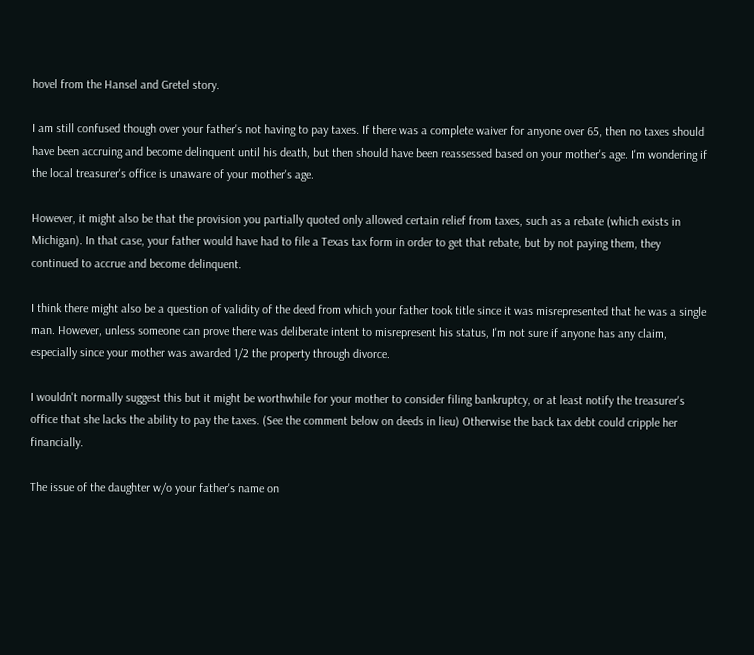hovel from the Hansel and Gretel story.

I am still confused though over your father's not having to pay taxes. If there was a complete waiver for anyone over 65, then no taxes should have been accruing and become delinquent until his death, but then should have been reassessed based on your mother's age. I'm wondering if the local treasurer's office is unaware of your mother's age.

However, it might also be that the provision you partially quoted only allowed certain relief from taxes, such as a rebate (which exists in Michigan). In that case, your father would have had to file a Texas tax form in order to get that rebate, but by not paying them, they continued to accrue and become delinquent.

I think there might also be a question of validity of the deed from which your father took title since it was misrepresented that he was a single man. However, unless someone can prove there was deliberate intent to misrepresent his status, I'm not sure if anyone has any claim, especially since your mother was awarded 1/2 the property through divorce.

I wouldn't normally suggest this but it might be worthwhile for your mother to consider filing bankruptcy, or at least notify the treasurer's office that she lacks the ability to pay the taxes. (See the comment below on deeds in lieu) Otherwise the back tax debt could cripple her financially.

The issue of the daughter w/o your father's name on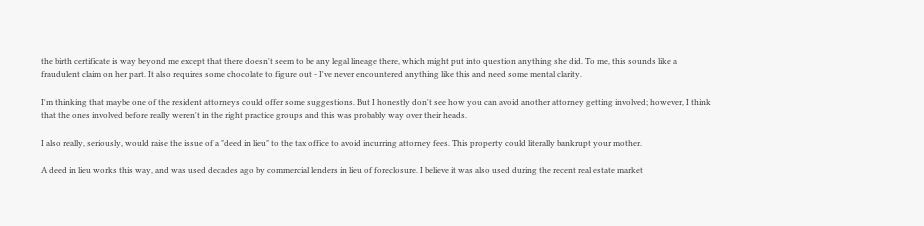the birth certificate is way beyond me except that there doesn't seem to be any legal lineage there, which might put into question anything she did. To me, this sounds like a fraudulent claim on her part. It also requires some chocolate to figure out - I've never encountered anything like this and need some mental clarity.

I'm thinking that maybe one of the resident attorneys could offer some suggestions. But I honestly don't see how you can avoid another attorney getting involved; however, I think that the ones involved before really weren't in the right practice groups and this was probably way over their heads.

I also really, seriously, would raise the issue of a "deed in lieu" to the tax office to avoid incurring attorney fees. This property could literally bankrupt your mother.

A deed in lieu works this way, and was used decades ago by commercial lenders in lieu of foreclosure. I believe it was also used during the recent real estate market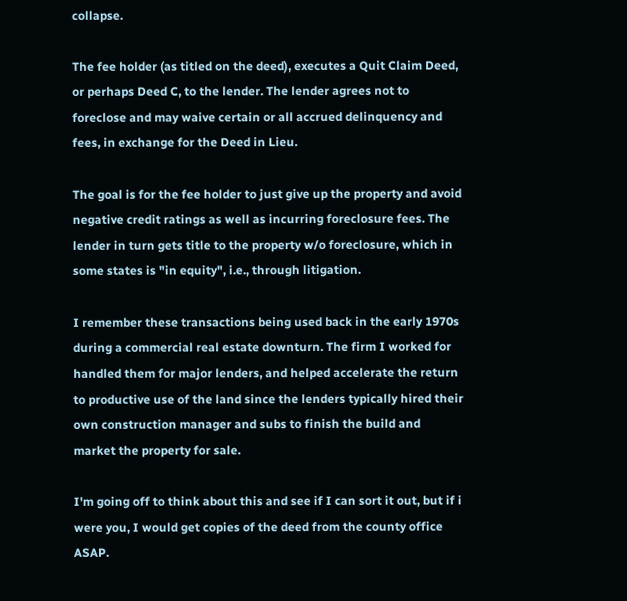collapse.

The fee holder (as titled on the deed), executes a Quit Claim Deed, or perhaps Deed C, to the lender. The lender agrees not to foreclose and may waive certain or all accrued delinquency and fees, in exchange for the Deed in Lieu.

The goal is for the fee holder to just give up the property and avoid negative credit ratings as well as incurring foreclosure fees. The lender in turn gets title to the property w/o foreclosure, which in some states is "in equity", i.e., through litigation.

I remember these transactions being used back in the early 1970s during a commercial real estate downturn. The firm I worked for handled them for major lenders, and helped accelerate the return to productive use of the land since the lenders typically hired their own construction manager and subs to finish the build and market the property for sale.

I'm going off to think about this and see if I can sort it out, but if i were you, I would get copies of the deed from the county office ASAP.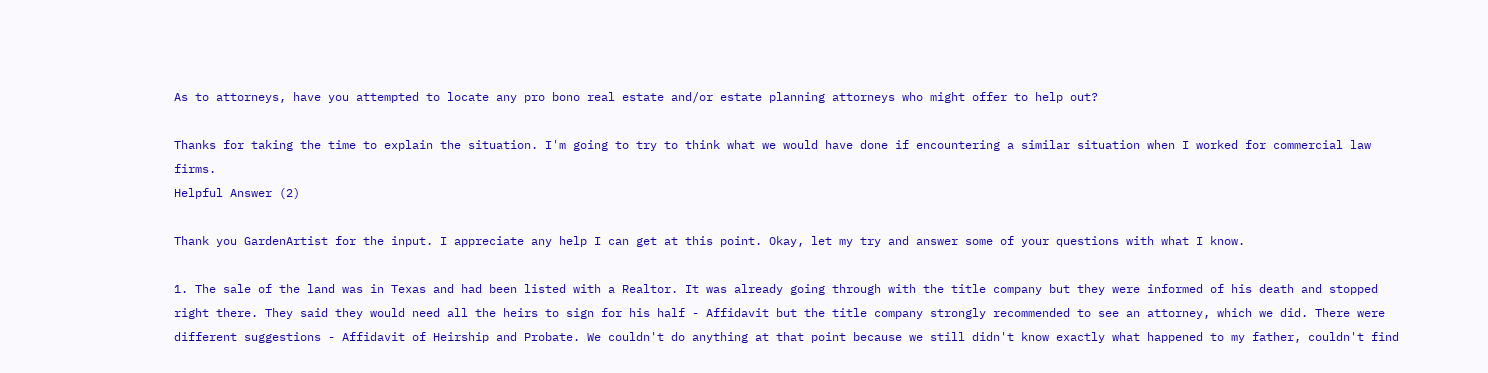As to attorneys, have you attempted to locate any pro bono real estate and/or estate planning attorneys who might offer to help out?

Thanks for taking the time to explain the situation. I'm going to try to think what we would have done if encountering a similar situation when I worked for commercial law firms.
Helpful Answer (2)

Thank you GardenArtist for the input. I appreciate any help I can get at this point. Okay, let my try and answer some of your questions with what I know.

1. The sale of the land was in Texas and had been listed with a Realtor. It was already going through with the title company but they were informed of his death and stopped right there. They said they would need all the heirs to sign for his half - Affidavit but the title company strongly recommended to see an attorney, which we did. There were different suggestions - Affidavit of Heirship and Probate. We couldn't do anything at that point because we still didn't know exactly what happened to my father, couldn't find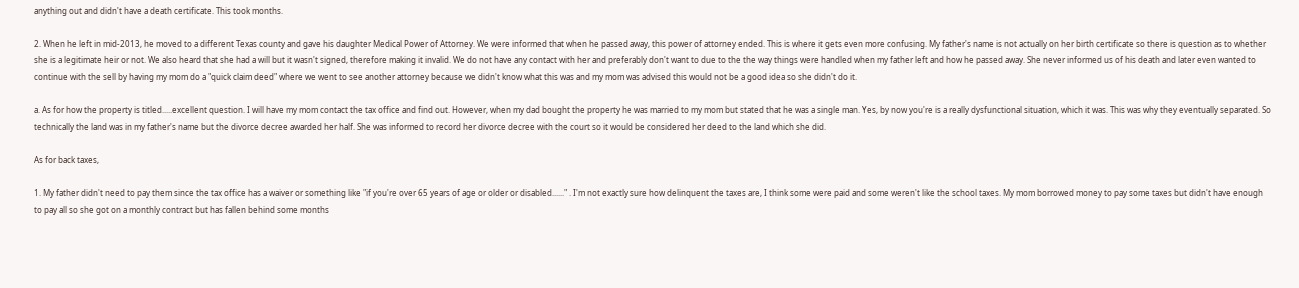anything out and didn't have a death certificate. This took months.

2. When he left in mid-2013, he moved to a different Texas county and gave his daughter Medical Power of Attorney. We were informed that when he passed away, this power of attorney ended. This is where it gets even more confusing. My father's name is not actually on her birth certificate so there is question as to whether she is a legitimate heir or not. We also heard that she had a will but it wasn't signed, therefore making it invalid. We do not have any contact with her and preferably don't want to due to the the way things were handled when my father left and how he passed away. She never informed us of his death and later even wanted to continue with the sell by having my mom do a "quick claim deed" where we went to see another attorney because we didn't know what this was and my mom was advised this would not be a good idea so she didn't do it.

a. As for how the property is titled.....excellent question. I will have my mom contact the tax office and find out. However, when my dad bought the property he was married to my mom but stated that he was a single man. Yes, by now you're is a really dysfunctional situation, which it was. This was why they eventually separated. So technically the land was in my father's name but the divorce decree awarded her half. She was informed to record her divorce decree with the court so it would be considered her deed to the land which she did.

As for back taxes,

1. My father didn't need to pay them since the tax office has a waiver or something like "if you're over 65 years of age or older or disabled......" . I'm not exactly sure how delinquent the taxes are, I think some were paid and some weren't like the school taxes. My mom borrowed money to pay some taxes but didn't have enough to pay all so she got on a monthly contract but has fallen behind some months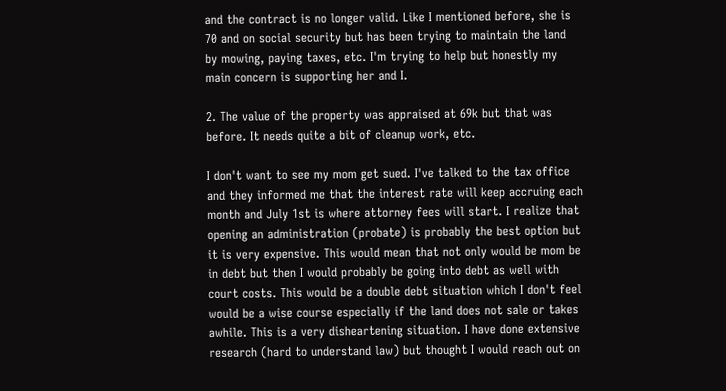and the contract is no longer valid. Like I mentioned before, she is 70 and on social security but has been trying to maintain the land by mowing, paying taxes, etc. I'm trying to help but honestly my main concern is supporting her and I.

2. The value of the property was appraised at 69k but that was before. It needs quite a bit of cleanup work, etc.

I don't want to see my mom get sued. I've talked to the tax office and they informed me that the interest rate will keep accruing each month and July 1st is where attorney fees will start. I realize that opening an administration (probate) is probably the best option but it is very expensive. This would mean that not only would be mom be in debt but then I would probably be going into debt as well with court costs. This would be a double debt situation which I don't feel would be a wise course especially if the land does not sale or takes awhile. This is a very disheartening situation. I have done extensive research (hard to understand law) but thought I would reach out on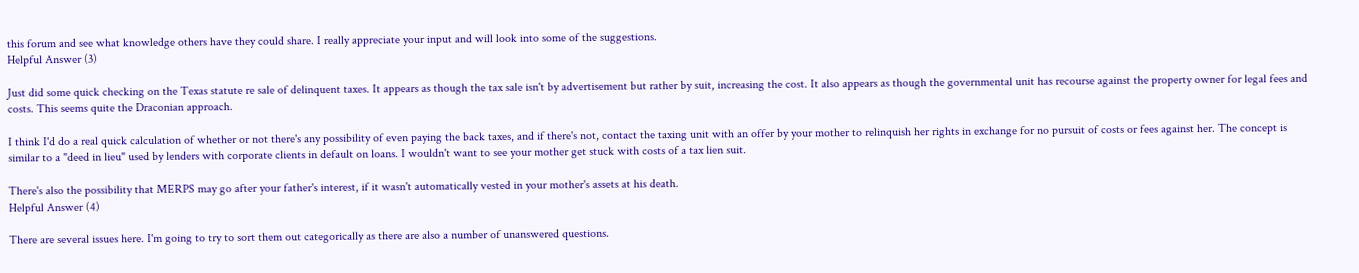this forum and see what knowledge others have they could share. I really appreciate your input and will look into some of the suggestions.
Helpful Answer (3)

Just did some quick checking on the Texas statute re sale of delinquent taxes. It appears as though the tax sale isn't by advertisement but rather by suit, increasing the cost. It also appears as though the governmental unit has recourse against the property owner for legal fees and costs. This seems quite the Draconian approach.

I think I'd do a real quick calculation of whether or not there's any possibility of even paying the back taxes, and if there's not, contact the taxing unit with an offer by your mother to relinquish her rights in exchange for no pursuit of costs or fees against her. The concept is similar to a "deed in lieu" used by lenders with corporate clients in default on loans. I wouldn't want to see your mother get stuck with costs of a tax lien suit.

There's also the possibility that MERPS may go after your father's interest, if it wasn't automatically vested in your mother's assets at his death.
Helpful Answer (4)

There are several issues here. I'm going to try to sort them out categorically as there are also a number of unanswered questions.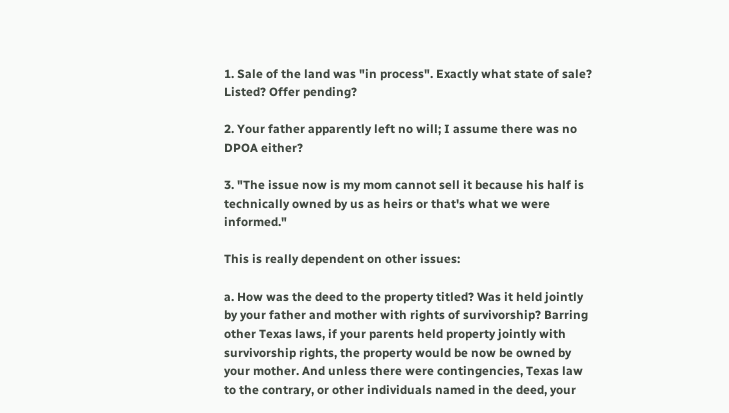1. Sale of the land was "in process". Exactly what state of sale? Listed? Offer pending?

2. Your father apparently left no will; I assume there was no DPOA either?

3. "The issue now is my mom cannot sell it because his half is technically owned by us as heirs or that's what we were informed."

This is really dependent on other issues:

a. How was the deed to the property titled? Was it held jointly by your father and mother with rights of survivorship? Barring other Texas laws, if your parents held property jointly with survivorship rights, the property would be now be owned by your mother. And unless there were contingencies, Texas law to the contrary, or other individuals named in the deed, your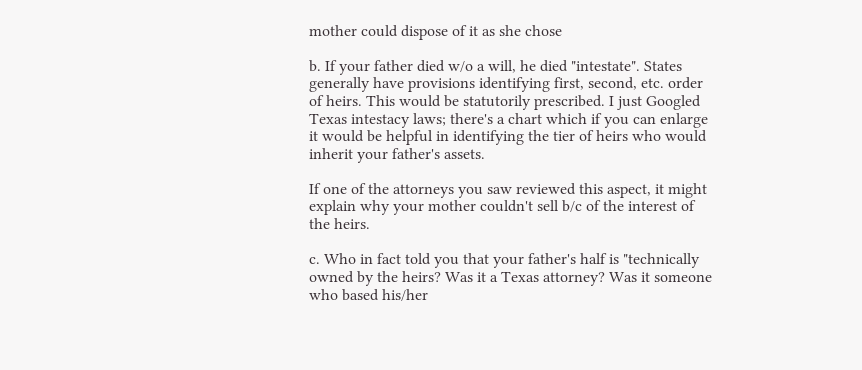mother could dispose of it as she chose

b. If your father died w/o a will, he died "intestate". States generally have provisions identifying first, second, etc. order of heirs. This would be statutorily prescribed. I just Googled Texas intestacy laws; there's a chart which if you can enlarge it would be helpful in identifying the tier of heirs who would inherit your father's assets.

If one of the attorneys you saw reviewed this aspect, it might explain why your mother couldn't sell b/c of the interest of the heirs.

c. Who in fact told you that your father's half is "technically owned by the heirs? Was it a Texas attorney? Was it someone who based his/her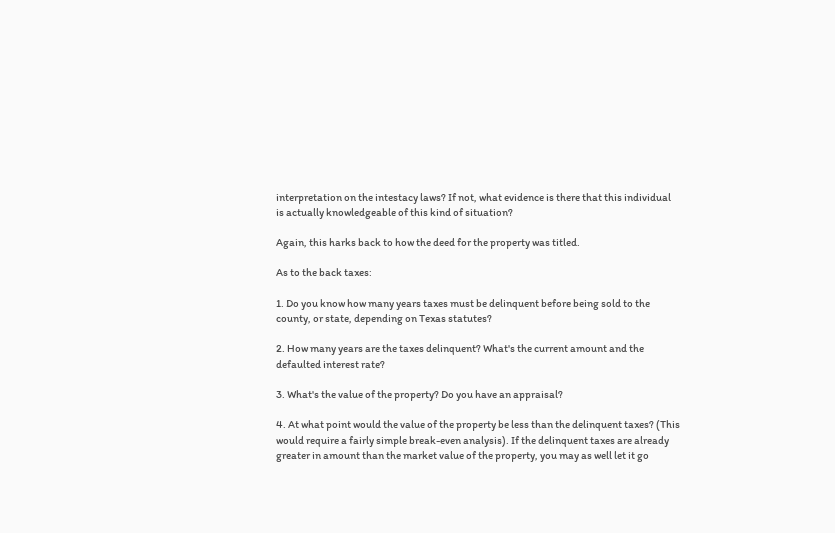interpretation on the intestacy laws? If not, what evidence is there that this individual is actually knowledgeable of this kind of situation?

Again, this harks back to how the deed for the property was titled.

As to the back taxes:

1. Do you know how many years taxes must be delinquent before being sold to the county, or state, depending on Texas statutes?

2. How many years are the taxes delinquent? What's the current amount and the defaulted interest rate?

3. What's the value of the property? Do you have an appraisal?

4. At what point would the value of the property be less than the delinquent taxes? (This would require a fairly simple break-even analysis). If the delinquent taxes are already greater in amount than the market value of the property, you may as well let it go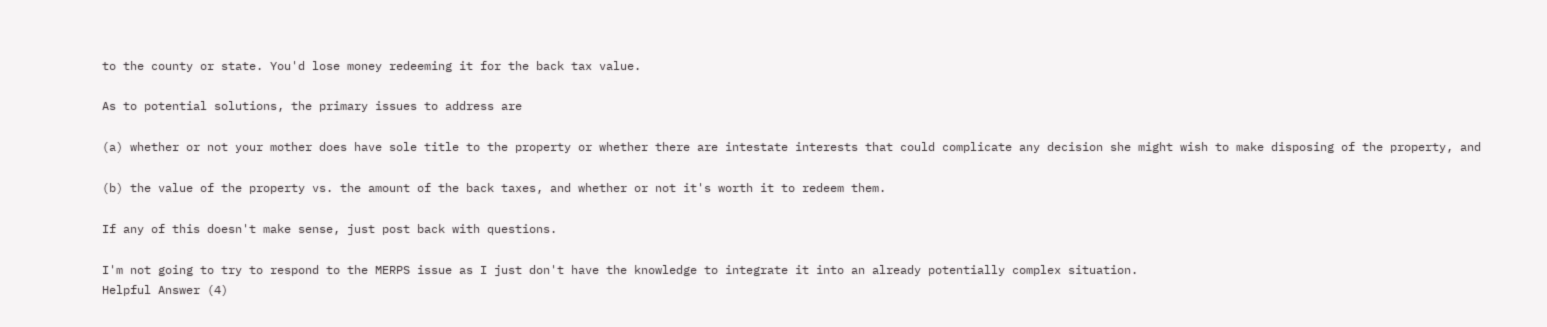to the county or state. You'd lose money redeeming it for the back tax value.

As to potential solutions, the primary issues to address are

(a) whether or not your mother does have sole title to the property or whether there are intestate interests that could complicate any decision she might wish to make disposing of the property, and

(b) the value of the property vs. the amount of the back taxes, and whether or not it's worth it to redeem them.

If any of this doesn't make sense, just post back with questions.

I'm not going to try to respond to the MERPS issue as I just don't have the knowledge to integrate it into an already potentially complex situation.
Helpful Answer (4)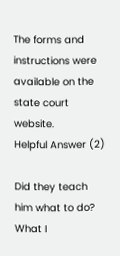The forms and instructions were available on the state court website.
Helpful Answer (2)

Did they teach him what to do? What I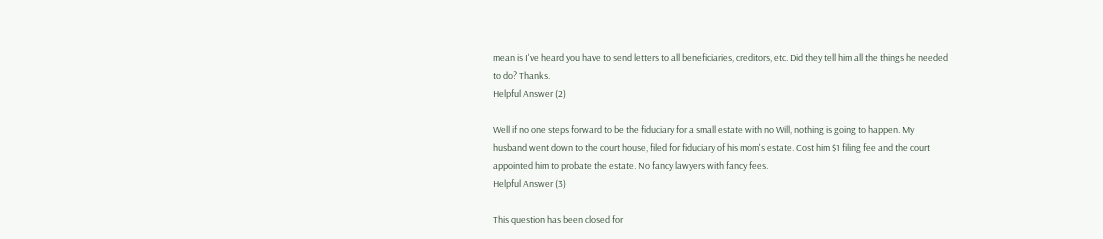mean is I've heard you have to send letters to all beneficiaries, creditors, etc. Did they tell him all the things he needed to do? Thanks.
Helpful Answer (2)

Well if no one steps forward to be the fiduciary for a small estate with no Will, nothing is going to happen. My husband went down to the court house, filed for fiduciary of his mom's estate. Cost him $1 filing fee and the court appointed him to probate the estate. No fancy lawyers with fancy fees.
Helpful Answer (3)

This question has been closed for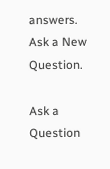answers. Ask a New Question.

Ask a Question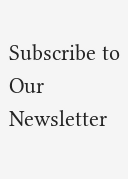Subscribe to
Our Newsletter